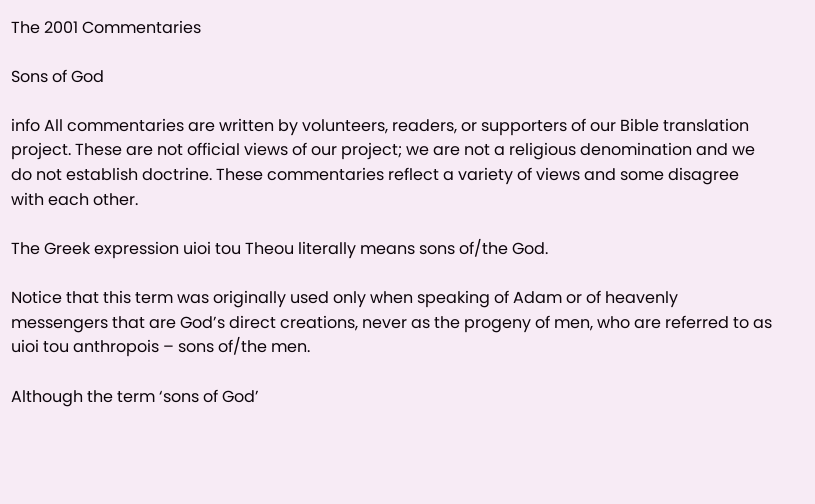The 2001 Commentaries

Sons of God

info All commentaries are written by volunteers, readers, or supporters of our Bible translation project. These are not official views of our project; we are not a religious denomination and we do not establish doctrine. These commentaries reflect a variety of views and some disagree with each other.

The Greek expression uioi tou Theou literally means sons of/the God.

Notice that this term was originally used only when speaking of Adam or of heavenly messengers that are God’s direct creations, never as the progeny of men, who are referred to as uioi tou anthropois – sons of/the men.

Although the term ‘sons of God’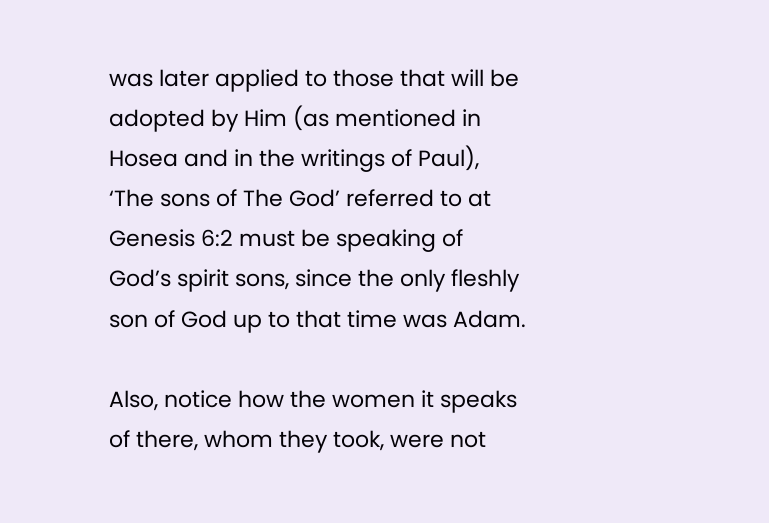was later applied to those that will be adopted by Him (as mentioned in Hosea and in the writings of Paul), ‘The sons of The God’ referred to at Genesis 6:2 must be speaking of God’s spirit sons, since the only fleshly son of God up to that time was Adam.

Also, notice how the women it speaks of there, whom they took, were not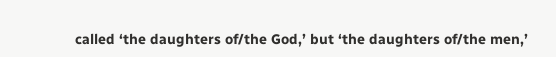called ‘the daughters of/the God,’ but ‘the daughters of/the men,’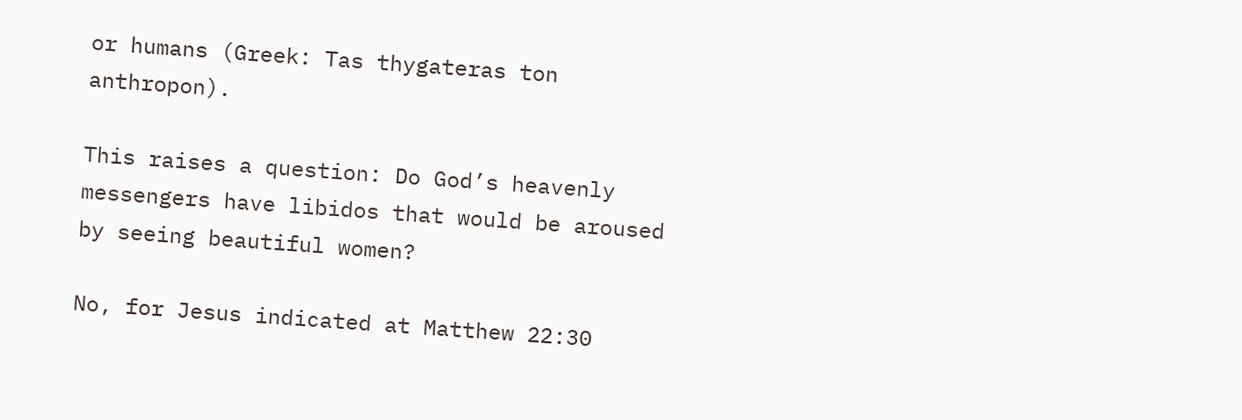or humans (Greek: Tas thygateras ton anthropon).

This raises a question: Do God’s heavenly messengers have libidos that would be aroused by seeing beautiful women?

No, for Jesus indicated at Matthew 22:30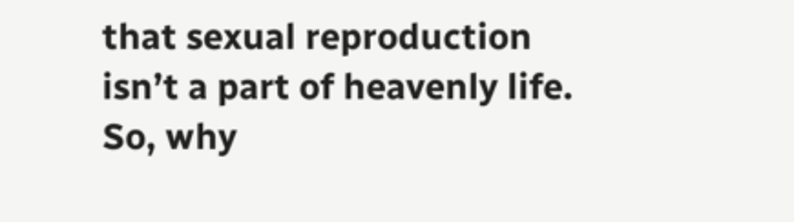that sexual reproduction isn’t a part of heavenly life. So, why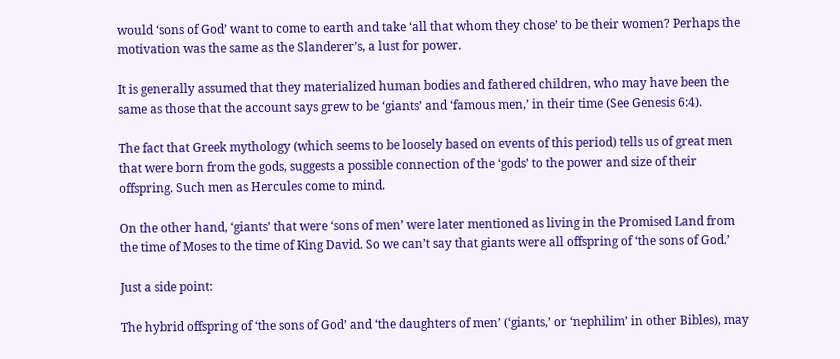would ‘sons of God’ want to come to earth and take ‘all that whom they chose’ to be their women? Perhaps the motivation was the same as the Slanderer’s, a lust for power.

It is generally assumed that they materialized human bodies and fathered children, who may have been the same as those that the account says grew to be ‘giants’ and ‘famous men,’ in their time (See Genesis 6:4).

The fact that Greek mythology (which seems to be loosely based on events of this period) tells us of great men that were born from the gods, suggests a possible connection of the ‘gods’ to the power and size of their offspring. Such men as Hercules come to mind.

On the other hand, ‘giants’ that were ‘sons of men’ were later mentioned as living in the Promised Land from the time of Moses to the time of King David. So we can’t say that giants were all offspring of ‘the sons of God.’

Just a side point:

The hybrid offspring of ‘the sons of God’ and ‘the daughters of men’ (‘giants,’ or ‘nephilim’ in other Bibles), may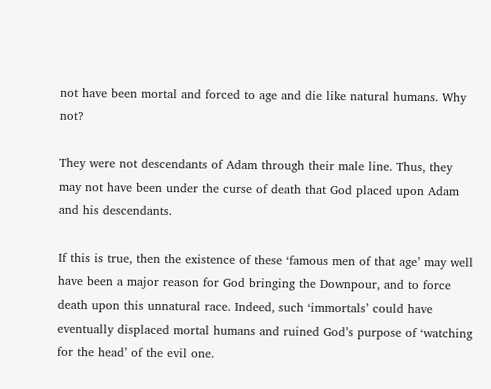not have been mortal and forced to age and die like natural humans. Why not?

They were not descendants of Adam through their male line. Thus, they may not have been under the curse of death that God placed upon Adam and his descendants.

If this is true, then the existence of these ‘famous men of that age’ may well have been a major reason for God bringing the Downpour, and to force death upon this unnatural race. Indeed, such ‘immortals’ could have eventually displaced mortal humans and ruined God’s purpose of ‘watching for the head’ of the evil one.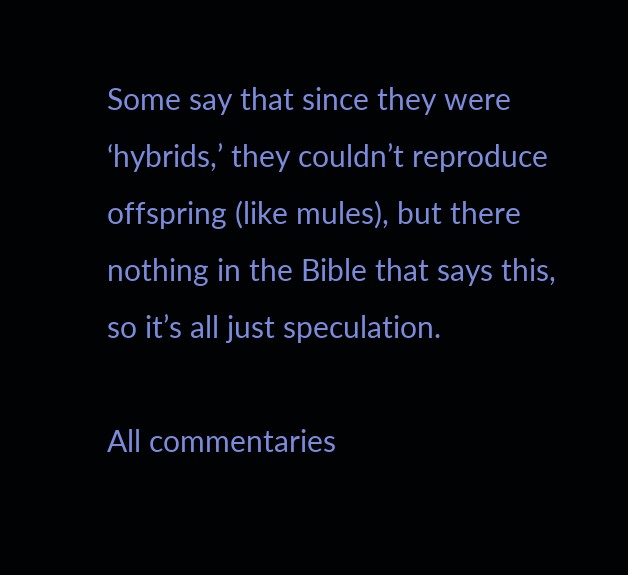Some say that since they were ‘hybrids,’ they couldn’t reproduce offspring (like mules), but there nothing in the Bible that says this, so it’s all just speculation.

All commentaries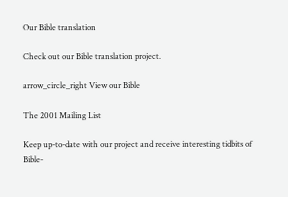Our Bible translation

Check out our Bible translation project.

arrow_circle_right View our Bible

The 2001 Mailing List

Keep up-to-date with our project and receive interesting tidbits of Bible-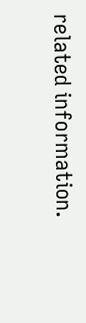related information.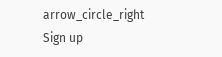arrow_circle_right Sign up